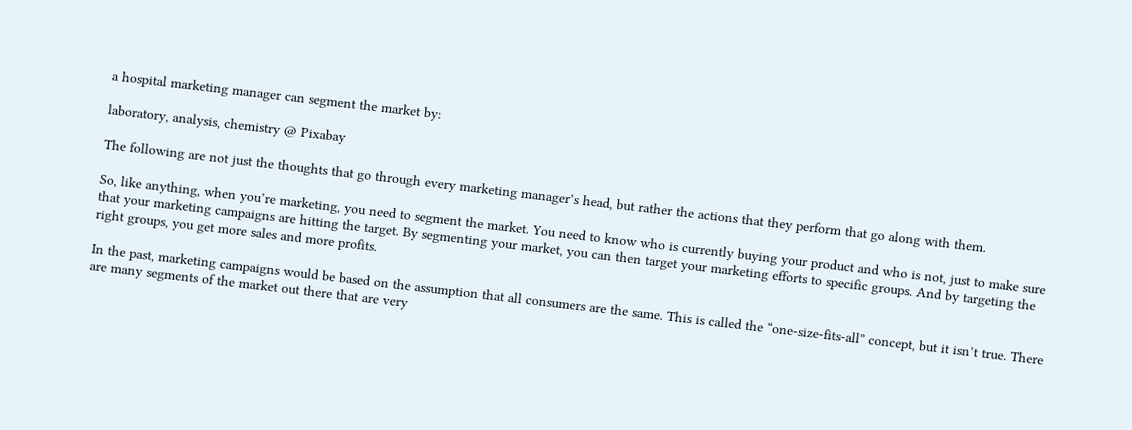a hospital marketing manager can segment the market by:

laboratory, analysis, chemistry @ Pixabay

The following are not just the thoughts that go through every marketing manager’s head, but rather the actions that they perform that go along with them.

So, like anything, when you’re marketing, you need to segment the market. You need to know who is currently buying your product and who is not, just to make sure that your marketing campaigns are hitting the target. By segmenting your market, you can then target your marketing efforts to specific groups. And by targeting the right groups, you get more sales and more profits.

In the past, marketing campaigns would be based on the assumption that all consumers are the same. This is called the “one-size-fits-all” concept, but it isn’t true. There are many segments of the market out there that are very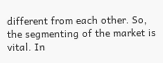different from each other. So, the segmenting of the market is vital. In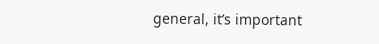general, it’s important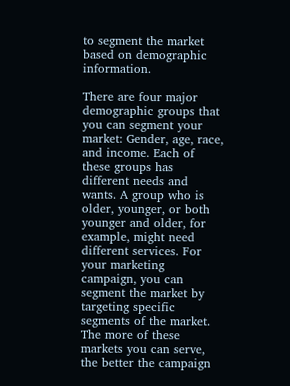to segment the market based on demographic information.

There are four major demographic groups that you can segment your market: Gender, age, race, and income. Each of these groups has different needs and wants. A group who is older, younger, or both younger and older, for example, might need different services. For your marketing campaign, you can segment the market by targeting specific segments of the market. The more of these markets you can serve, the better the campaign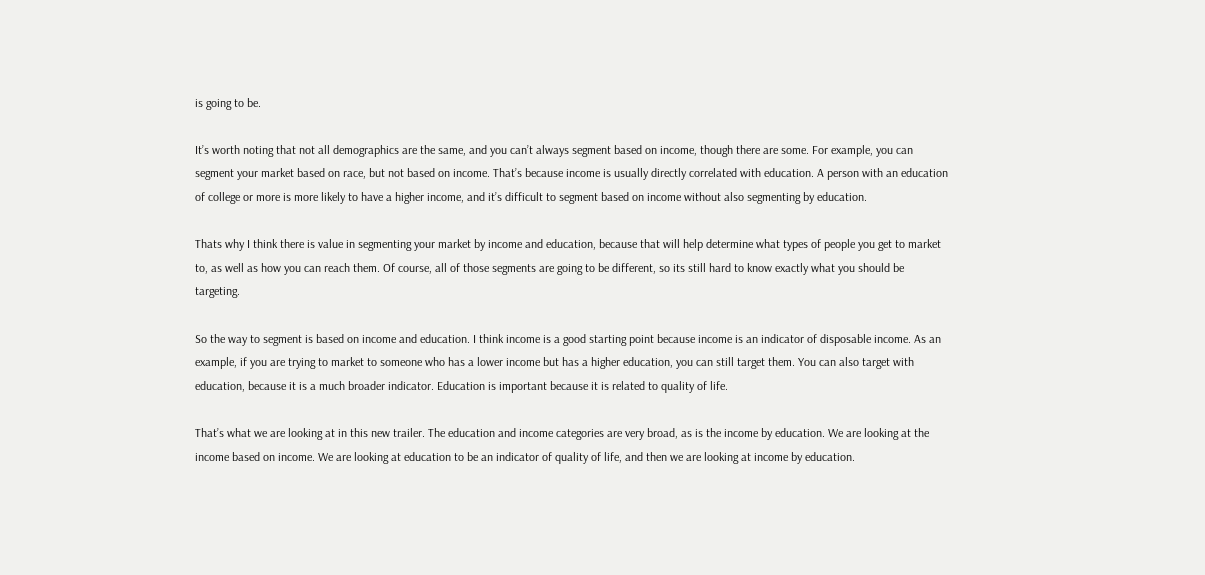is going to be.

It’s worth noting that not all demographics are the same, and you can’t always segment based on income, though there are some. For example, you can segment your market based on race, but not based on income. That’s because income is usually directly correlated with education. A person with an education of college or more is more likely to have a higher income, and it’s difficult to segment based on income without also segmenting by education.

Thats why I think there is value in segmenting your market by income and education, because that will help determine what types of people you get to market to, as well as how you can reach them. Of course, all of those segments are going to be different, so its still hard to know exactly what you should be targeting.

So the way to segment is based on income and education. I think income is a good starting point because income is an indicator of disposable income. As an example, if you are trying to market to someone who has a lower income but has a higher education, you can still target them. You can also target with education, because it is a much broader indicator. Education is important because it is related to quality of life.

That’s what we are looking at in this new trailer. The education and income categories are very broad, as is the income by education. We are looking at the income based on income. We are looking at education to be an indicator of quality of life, and then we are looking at income by education.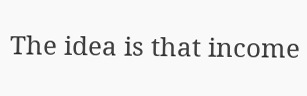The idea is that income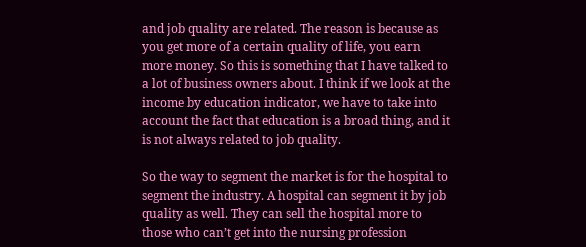and job quality are related. The reason is because as you get more of a certain quality of life, you earn more money. So this is something that I have talked to a lot of business owners about. I think if we look at the income by education indicator, we have to take into account the fact that education is a broad thing, and it is not always related to job quality.

So the way to segment the market is for the hospital to segment the industry. A hospital can segment it by job quality as well. They can sell the hospital more to those who can’t get into the nursing profession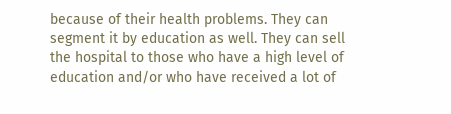because of their health problems. They can segment it by education as well. They can sell the hospital to those who have a high level of education and/or who have received a lot of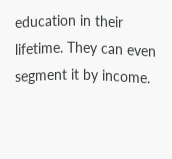education in their lifetime. They can even segment it by income.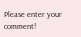Please enter your comment!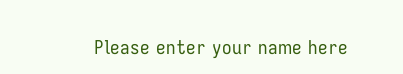Please enter your name here